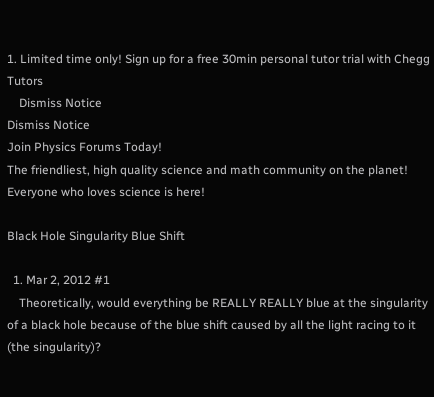1. Limited time only! Sign up for a free 30min personal tutor trial with Chegg Tutors
    Dismiss Notice
Dismiss Notice
Join Physics Forums Today!
The friendliest, high quality science and math community on the planet! Everyone who loves science is here!

Black Hole Singularity Blue Shift

  1. Mar 2, 2012 #1
    Theoretically, would everything be REALLY REALLY blue at the singularity of a black hole because of the blue shift caused by all the light racing to it (the singularity)?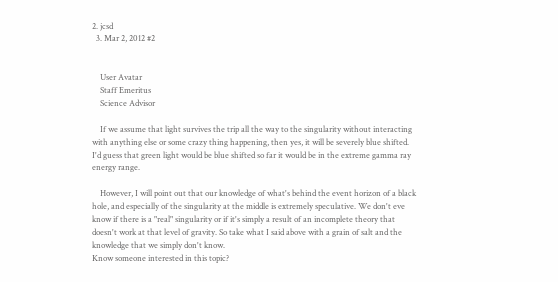2. jcsd
  3. Mar 2, 2012 #2


    User Avatar
    Staff Emeritus
    Science Advisor

    If we assume that light survives the trip all the way to the singularity without interacting with anything else or some crazy thing happening, then yes, it will be severely blue shifted. I'd guess that green light would be blue shifted so far it would be in the extreme gamma ray energy range.

    However, I will point out that our knowledge of what's behind the event horizon of a black hole, and especially of the singularity at the middle is extremely speculative. We don't eve know if there is a "real" singularity or if it's simply a result of an incomplete theory that doesn't work at that level of gravity. So take what I said above with a grain of salt and the knowledge that we simply don't know.
Know someone interested in this topic?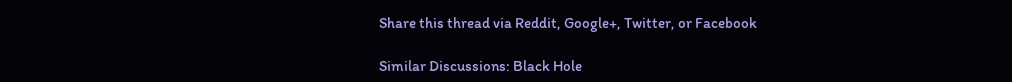Share this thread via Reddit, Google+, Twitter, or Facebook

Similar Discussions: Black Hole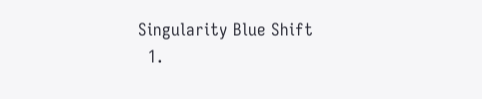Singularity Blue Shift
  1.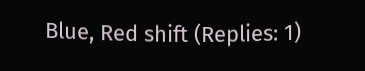Blue, Red shift (Replies: 1)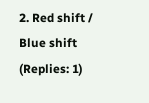2. Red shift / Blue shift (Replies: 1)